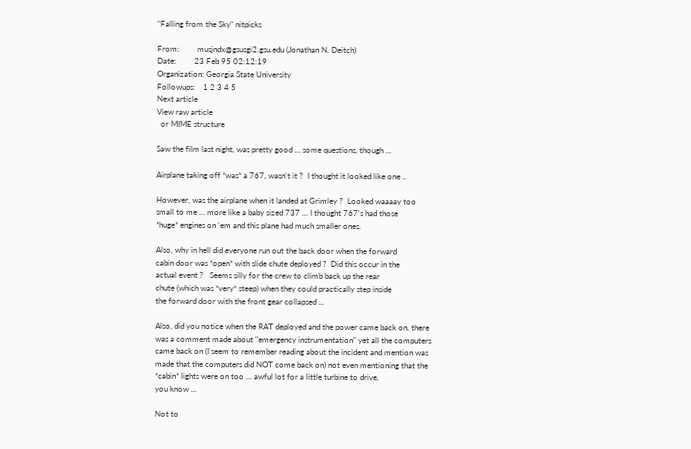"Falling from the Sky" nitpicks

From:         musjndx@gsusgi2.gsu.edu (Jonathan N. Deitch)
Date:         23 Feb 95 02:12:19
Organization: Georgia State University
Followups:    1 2 3 4 5
Next article
View raw article
  or MIME structure

Saw the film last night, was pretty good ... some questions, though ...

Airplane taking off *was* a 767, wasn't it ?  I thought it looked like one ..

However, was the airplane when it landed at Grimley ?  Looked waaaay too
small to me ... more like a baby sized 737 ... I thought 767's had those
*huge* engines on 'em and this plane had much smaller ones.

Also, why in hell did everyone run out the back door when the forward
cabin door was *open* with slide chute deployed ?  Did this occur in the
actual event ?   Seems silly for the crew to climb back up the rear
chute (which was *very* steep) when they could practically step inside
the forward door with the front gear collapsed ...

Also, did you notice when the RAT deployed and the power came back on, there
was a comment made about "emergency instrumentation" yet all the computers
came back on (I seem to remember reading about the incident and mention was
made that the computers did NOT come back on) not even mentioning that the
*cabin* lights were on too ... awful lot for a little turbine to drive,
you know ...

Not to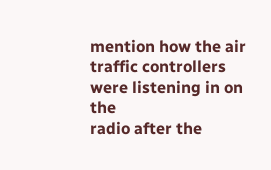mention how the air traffic controllers were listening in on the
radio after the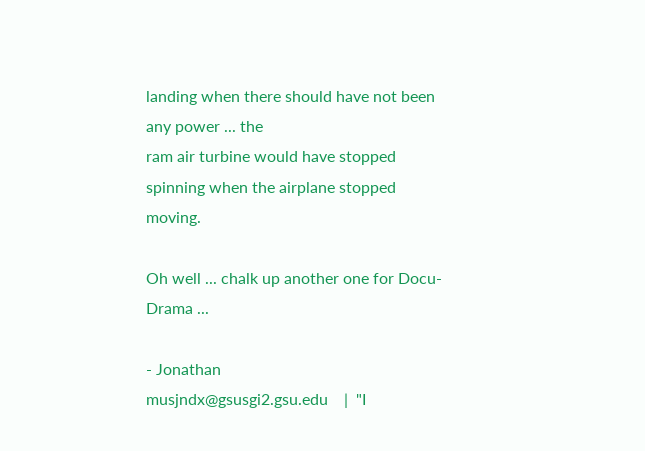landing when there should have not been any power ... the
ram air turbine would have stopped spinning when the airplane stopped moving.

Oh well ... chalk up another one for Docu-Drama ...

- Jonathan
musjndx@gsusgi2.gsu.edu    |  "I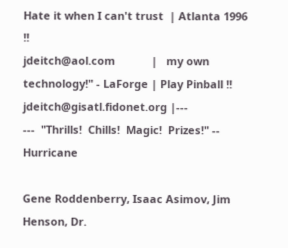Hate it when I can't trust  | Atlanta 1996 !!
jdeitch@aol.com            |   my own technology!" - LaForge | Play Pinball !!
jdeitch@gisatl.fidonet.org |---
---  "Thrills!  Chills!  Magic!  Prizes!" -- Hurricane

Gene Roddenberry, Isaac Asimov, Jim Henson, Dr.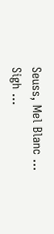Seuss, Mel Blanc ...  Sigh ...